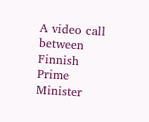A video call between Finnish Prime Minister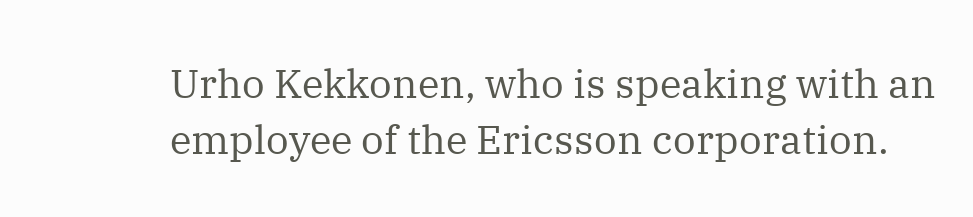Urho Kekkonen, who is speaking with an employee of the Ericsson corporation.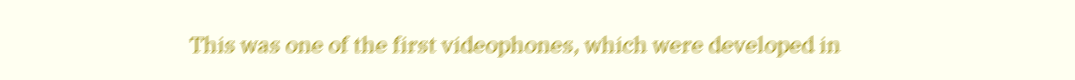This was one of the first videophones, which were developed in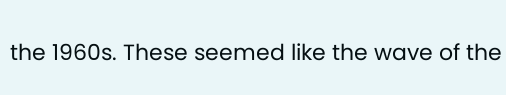the 1960s. These seemed like the wave of the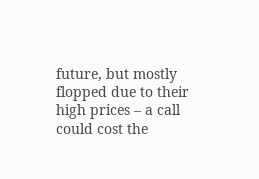future, but mostly flopped due to their high prices – a call could cost the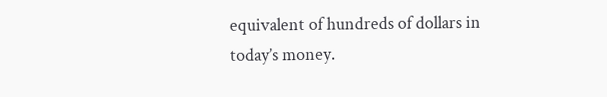equivalent of hundreds of dollars in today’s money.